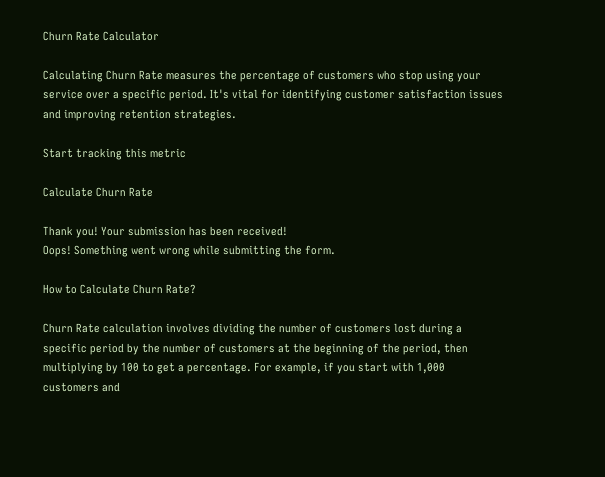Churn Rate Calculator

Calculating Churn Rate measures the percentage of customers who stop using your service over a specific period. It's vital for identifying customer satisfaction issues and improving retention strategies.

Start tracking this metric

Calculate Churn Rate

Thank you! Your submission has been received!
Oops! Something went wrong while submitting the form.

How to Calculate Churn Rate?

Churn Rate calculation involves dividing the number of customers lost during a specific period by the number of customers at the beginning of the period, then multiplying by 100 to get a percentage. For example, if you start with 1,000 customers and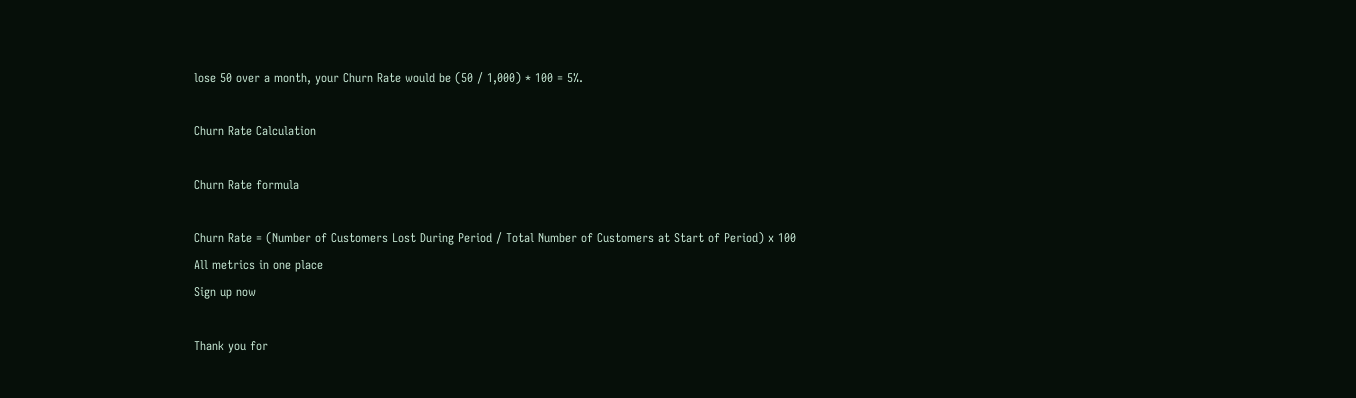lose 50 over a month, your Churn Rate would be (50 / 1,000) * 100 = 5%.

Churn Rate Calculation

Churn Rate formula

Churn Rate = (Number of Customers Lost During Period / Total Number of Customers at Start of Period) x 100
All metrics in one place
Sign up now

Thank you for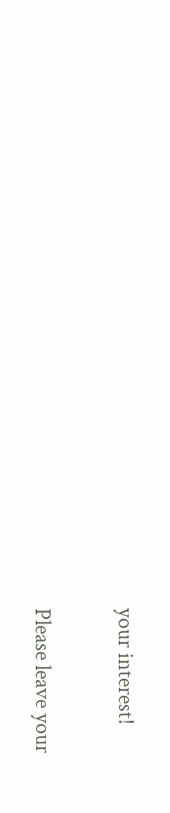your interest!

Please leave your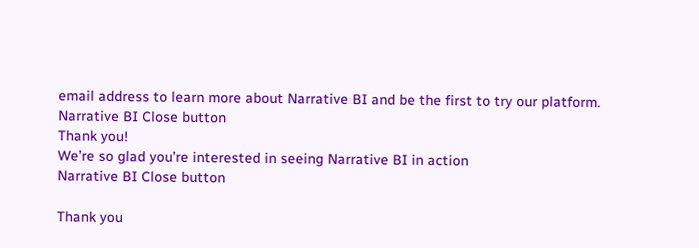email address to learn more about Narrative BI and be the first to try our platform.
Narrative BI Close button
Thank you!
We’re so glad you’re interested in seeing Narrative BI in action
Narrative BI Close button

Thank you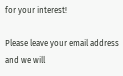for your interest!

Please leave your email address and we will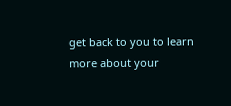get back to you to learn more about your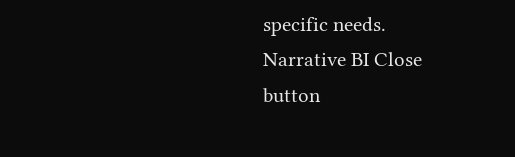specific needs.
Narrative BI Close button